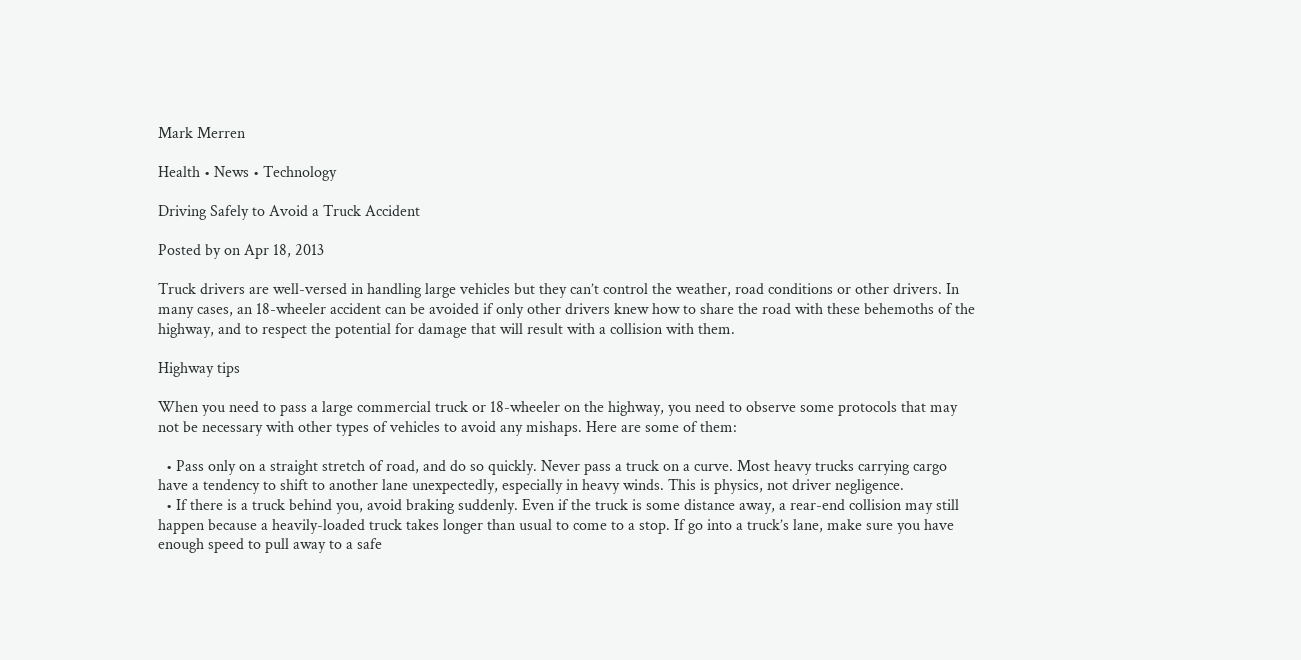Mark Merren

Health • News • Technology

Driving Safely to Avoid a Truck Accident

Posted by on Apr 18, 2013

Truck drivers are well-versed in handling large vehicles but they can’t control the weather, road conditions or other drivers. In many cases, an 18-wheeler accident can be avoided if only other drivers knew how to share the road with these behemoths of the highway, and to respect the potential for damage that will result with a collision with them.

Highway tips

When you need to pass a large commercial truck or 18-wheeler on the highway, you need to observe some protocols that may not be necessary with other types of vehicles to avoid any mishaps. Here are some of them:

  • Pass only on a straight stretch of road, and do so quickly. Never pass a truck on a curve. Most heavy trucks carrying cargo have a tendency to shift to another lane unexpectedly, especially in heavy winds. This is physics, not driver negligence.
  • If there is a truck behind you, avoid braking suddenly. Even if the truck is some distance away, a rear-end collision may still happen because a heavily-loaded truck takes longer than usual to come to a stop. If go into a truck’s lane, make sure you have enough speed to pull away to a safe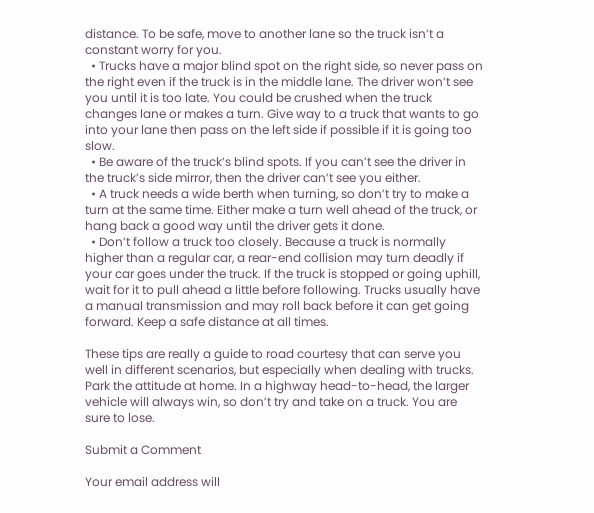distance. To be safe, move to another lane so the truck isn’t a constant worry for you.
  • Trucks have a major blind spot on the right side, so never pass on the right even if the truck is in the middle lane. The driver won’t see you until it is too late. You could be crushed when the truck changes lane or makes a turn. Give way to a truck that wants to go into your lane then pass on the left side if possible if it is going too slow.
  • Be aware of the truck’s blind spots. If you can’t see the driver in the truck’s side mirror, then the driver can’t see you either.
  • A truck needs a wide berth when turning, so don’t try to make a turn at the same time. Either make a turn well ahead of the truck, or hang back a good way until the driver gets it done.
  • Don’t follow a truck too closely. Because a truck is normally higher than a regular car, a rear-end collision may turn deadly if your car goes under the truck. If the truck is stopped or going uphill, wait for it to pull ahead a little before following. Trucks usually have a manual transmission and may roll back before it can get going forward. Keep a safe distance at all times.

These tips are really a guide to road courtesy that can serve you well in different scenarios, but especially when dealing with trucks. Park the attitude at home. In a highway head-to-head, the larger vehicle will always win, so don’t try and take on a truck. You are sure to lose.

Submit a Comment

Your email address will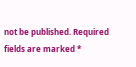not be published. Required fields are marked *